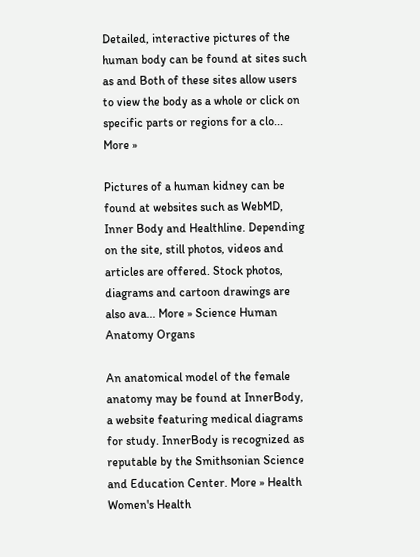Detailed, interactive pictures of the human body can be found at sites such as and Both of these sites allow users to view the body as a whole or click on specific parts or regions for a clo... More »

Pictures of a human kidney can be found at websites such as WebMD, Inner Body and Healthline. Depending on the site, still photos, videos and articles are offered. Stock photos, diagrams and cartoon drawings are also ava... More » Science Human Anatomy Organs

An anatomical model of the female anatomy may be found at InnerBody, a website featuring medical diagrams for study. InnerBody is recognized as reputable by the Smithsonian Science and Education Center. More » Health Women's Health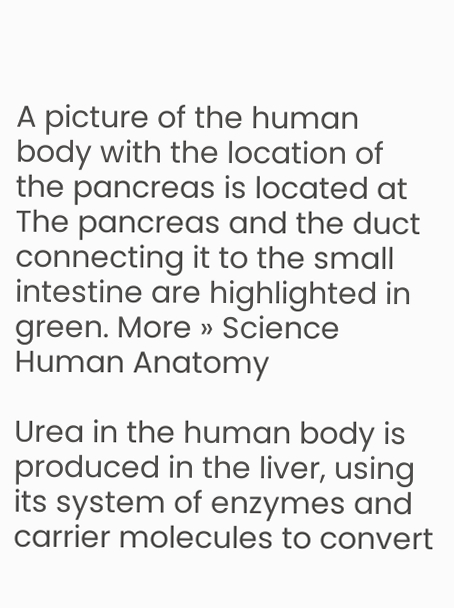A picture of the human body with the location of the pancreas is located at The pancreas and the duct connecting it to the small intestine are highlighted in green. More » Science Human Anatomy

Urea in the human body is produced in the liver, using its system of enzymes and carrier molecules to convert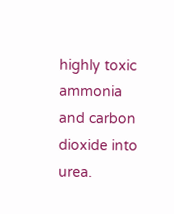highly toxic ammonia and carbon dioxide into urea.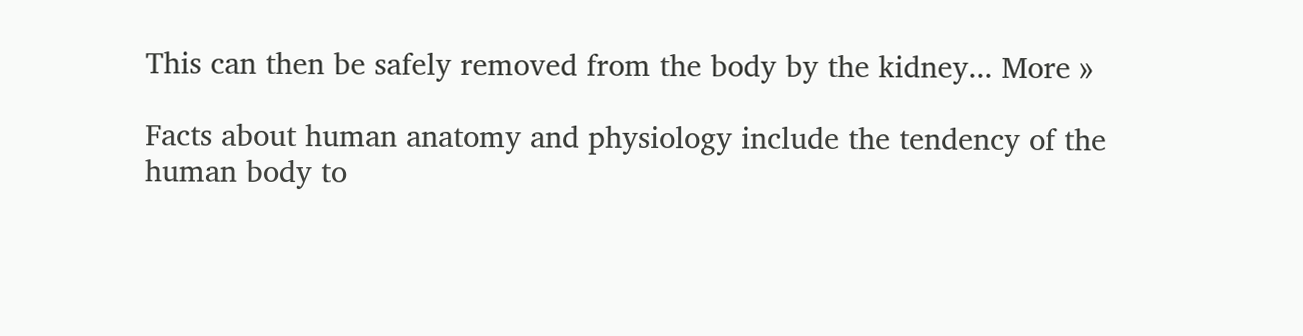This can then be safely removed from the body by the kidney... More »

Facts about human anatomy and physiology include the tendency of the human body to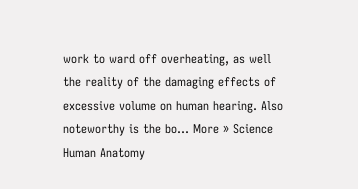work to ward off overheating, as well the reality of the damaging effects of excessive volume on human hearing. Also noteworthy is the bo... More » Science Human Anatomy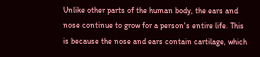Unlike other parts of the human body, the ears and nose continue to grow for a person's entire life. This is because the nose and ears contain cartilage, which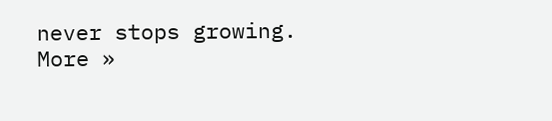never stops growing. More »